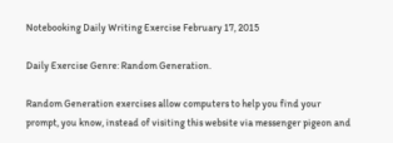Notebooking Daily Writing Exercise February 17, 2015

Daily Exercise Genre: Random Generation.

Random Generation exercises allow computers to help you find your prompt, you know, instead of visiting this website via messenger pigeon and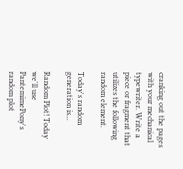cranking out the pages with your mechanical typewriter. Write a piece or fragment that utilizes the following random element.

Today's random generation is...

Random Plot! Today we'll use PantemimePony's random plot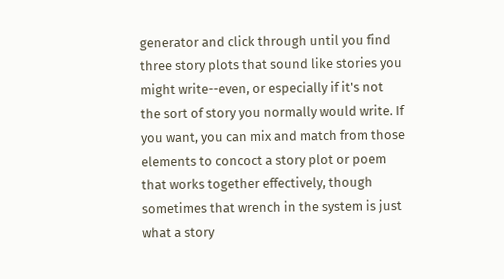generator and click through until you find three story plots that sound like stories you might write--even, or especially if it's not the sort of story you normally would write. If you want, you can mix and match from those elements to concoct a story plot or poem that works together effectively, though sometimes that wrench in the system is just what a story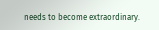needs to become extraordinary.